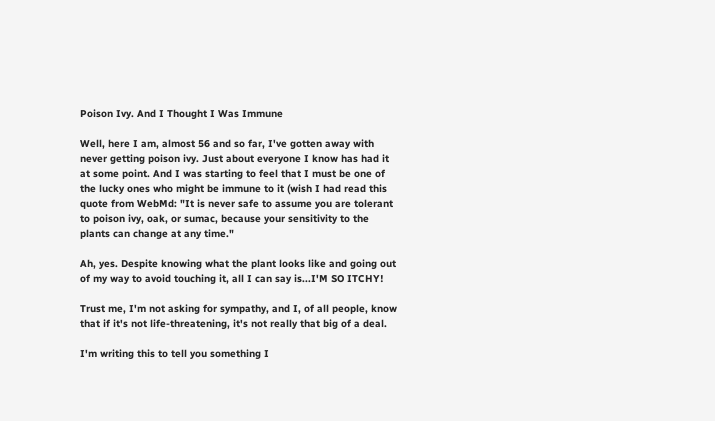Poison Ivy. And I Thought I Was Immune

Well, here I am, almost 56 and so far, I've gotten away with never getting poison ivy. Just about everyone I know has had it at some point. And I was starting to feel that I must be one of the lucky ones who might be immune to it (wish I had read this quote from WebMd: "It is never safe to assume you are tolerant to poison ivy, oak, or sumac, because your sensitivity to the plants can change at any time."

Ah, yes. Despite knowing what the plant looks like and going out of my way to avoid touching it, all I can say is...I'M SO ITCHY!

Trust me, I'm not asking for sympathy, and I, of all people, know that if it's not life-threatening, it's not really that big of a deal.

I'm writing this to tell you something I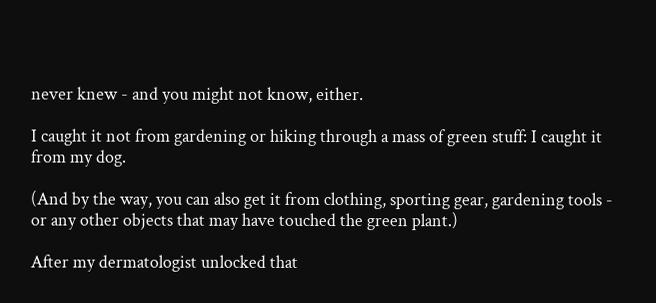never knew - and you might not know, either.

I caught it not from gardening or hiking through a mass of green stuff: I caught it from my dog.

(And by the way, you can also get it from clothing, sporting gear, gardening tools - or any other objects that may have touched the green plant.)

After my dermatologist unlocked that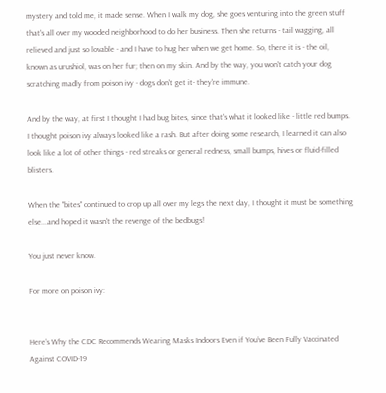mystery and told me, it made sense. When I walk my dog, she goes venturing into the green stuff that's all over my wooded neighborhood to do her business. Then she returns - tail wagging, all relieved and just so lovable - and I have to hug her when we get home. So, there it is - the oil, known as urushiol, was on her fur; then on my skin. And by the way, you won't catch your dog scratching madly from poison ivy - dogs don't get it- they're immune.

And by the way, at first I thought I had bug bites, since that's what it looked like - little red bumps. I thought poison ivy always looked like a rash. But after doing some research, I learned it can also look like a lot of other things - red streaks or general redness, small bumps, hives or fluid-filled blisters.

When the "bites" continued to crop up all over my legs the next day, I thought it must be something else...and hoped it wasn't the revenge of the bedbugs!

You just never know.

For more on poison ivy:


Here’s Why the CDC Recommends Wearing Masks Indoors Even if You’ve Been Fully Vaccinated Against COVID-19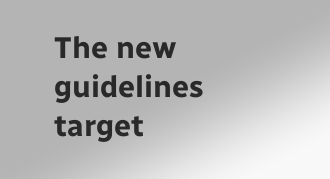The new guidelines target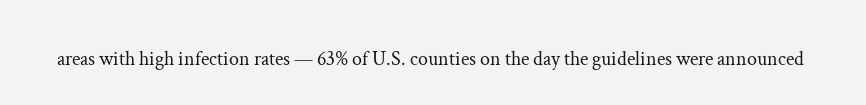areas with high infection rates — 63% of U.S. counties on the day the guidelines were announced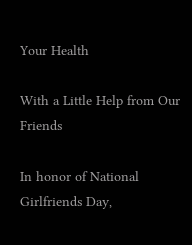Your Health

With a Little Help from Our Friends

In honor of National Girlfriends Day,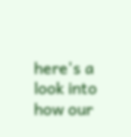here's a look into how our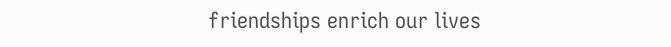friendships enrich our lives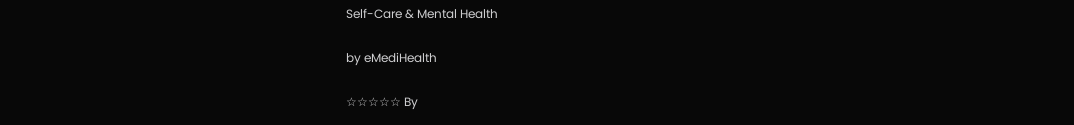Self-Care & Mental Health

by eMediHealth

☆☆☆☆☆ By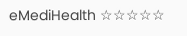eMediHealth ☆☆☆☆☆